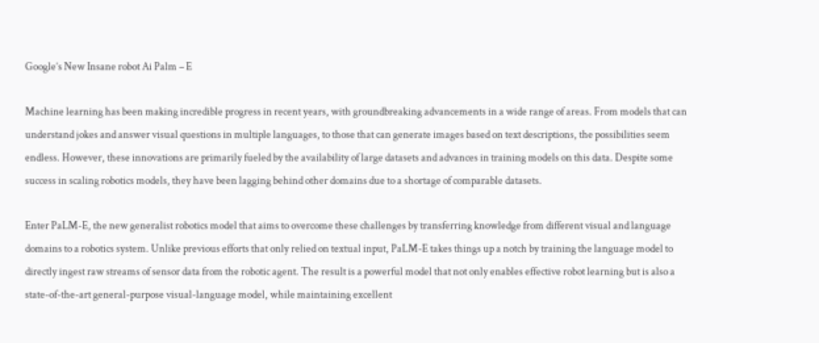Google’s New Insane robot Ai Palm – E

Machine learning has been making incredible progress in recent years, with groundbreaking advancements in a wide range of areas. From models that can understand jokes and answer visual questions in multiple languages, to those that can generate images based on text descriptions, the possibilities seem endless. However, these innovations are primarily fueled by the availability of large datasets and advances in training models on this data. Despite some success in scaling robotics models, they have been lagging behind other domains due to a shortage of comparable datasets.

Enter PaLM-E, the new generalist robotics model that aims to overcome these challenges by transferring knowledge from different visual and language domains to a robotics system. Unlike previous efforts that only relied on textual input, PaLM-E takes things up a notch by training the language model to directly ingest raw streams of sensor data from the robotic agent. The result is a powerful model that not only enables effective robot learning but is also a state-of-the-art general-purpose visual-language model, while maintaining excellent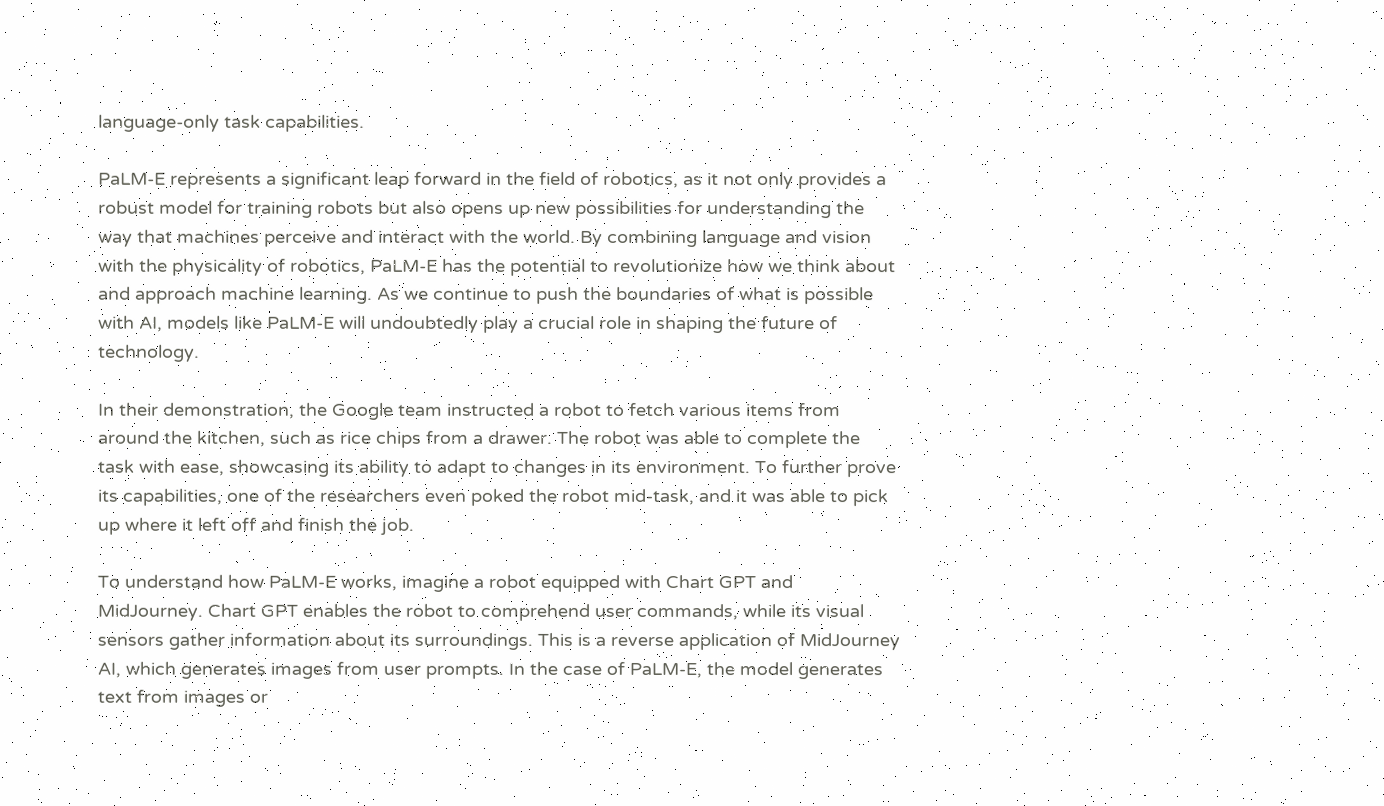language-only task capabilities.

PaLM-E represents a significant leap forward in the field of robotics, as it not only provides a robust model for training robots but also opens up new possibilities for understanding the way that machines perceive and interact with the world. By combining language and vision with the physicality of robotics, PaLM-E has the potential to revolutionize how we think about and approach machine learning. As we continue to push the boundaries of what is possible with AI, models like PaLM-E will undoubtedly play a crucial role in shaping the future of technology.

In their demonstration, the Google team instructed a robot to fetch various items from around the kitchen, such as rice chips from a drawer. The robot was able to complete the task with ease, showcasing its ability to adapt to changes in its environment. To further prove its capabilities, one of the researchers even poked the robot mid-task, and it was able to pick up where it left off and finish the job.

To understand how PaLM-E works, imagine a robot equipped with Chart GPT and MidJourney. Chart GPT enables the robot to comprehend user commands, while its visual sensors gather information about its surroundings. This is a reverse application of MidJourney AI, which generates images from user prompts. In the case of PaLM-E, the model generates text from images or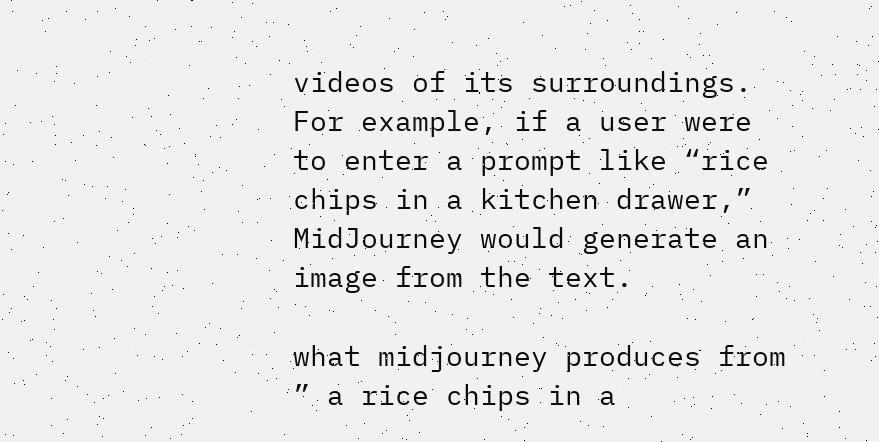videos of its surroundings. For example, if a user were to enter a prompt like “rice chips in a kitchen drawer,” MidJourney would generate an image from the text.

what midjourney produces from ” a rice chips in a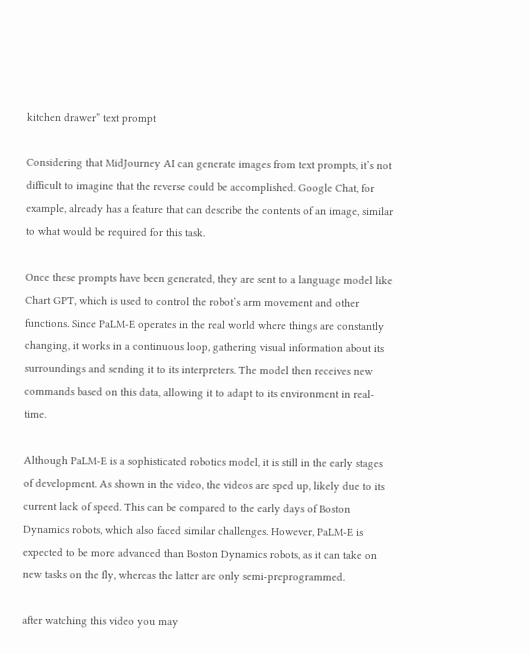kitchen drawer” text prompt

Considering that MidJourney AI can generate images from text prompts, it’s not difficult to imagine that the reverse could be accomplished. Google Chat, for example, already has a feature that can describe the contents of an image, similar to what would be required for this task.

Once these prompts have been generated, they are sent to a language model like Chart GPT, which is used to control the robot’s arm movement and other functions. Since PaLM-E operates in the real world where things are constantly changing, it works in a continuous loop, gathering visual information about its surroundings and sending it to its interpreters. The model then receives new commands based on this data, allowing it to adapt to its environment in real-time.

Although PaLM-E is a sophisticated robotics model, it is still in the early stages of development. As shown in the video, the videos are sped up, likely due to its current lack of speed. This can be compared to the early days of Boston Dynamics robots, which also faced similar challenges. However, PaLM-E is expected to be more advanced than Boston Dynamics robots, as it can take on new tasks on the fly, whereas the latter are only semi-preprogrammed.

after watching this video you may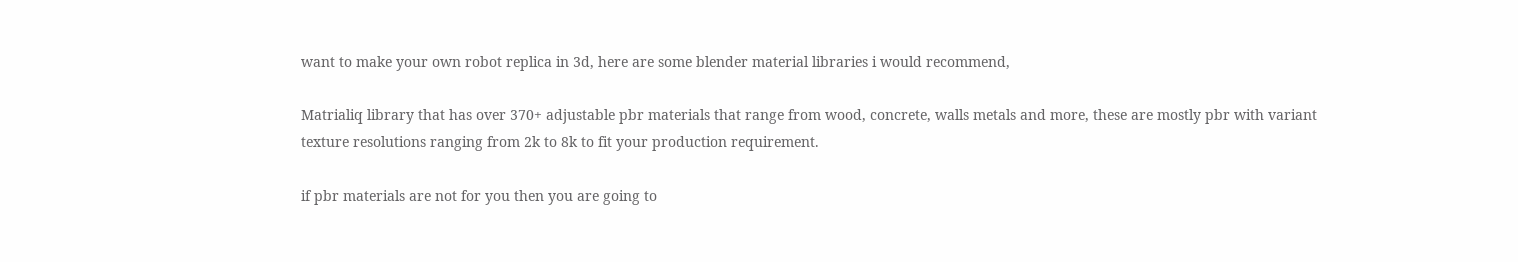want to make your own robot replica in 3d, here are some blender material libraries i would recommend,

Matrialiq library that has over 370+ adjustable pbr materials that range from wood, concrete, walls metals and more, these are mostly pbr with variant texture resolutions ranging from 2k to 8k to fit your production requirement.

if pbr materials are not for you then you are going to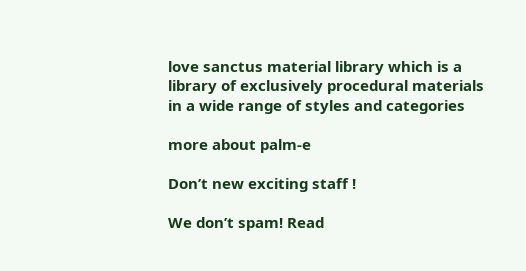love sanctus material library which is a library of exclusively procedural materials in a wide range of styles and categories

more about palm-e

Don’t new exciting staff !

We don’t spam! Read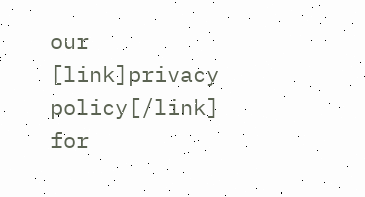our [link]privacy policy[/link] for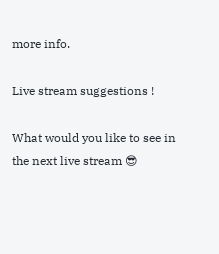more info.

Live stream suggestions !

What would you like to see in the next live stream 😎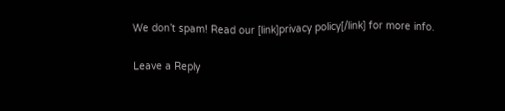We don’t spam! Read our [link]privacy policy[/link] for more info.

Leave a Reply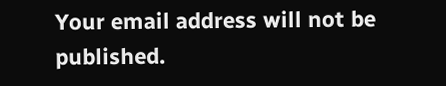Your email address will not be published.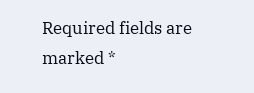Required fields are marked *